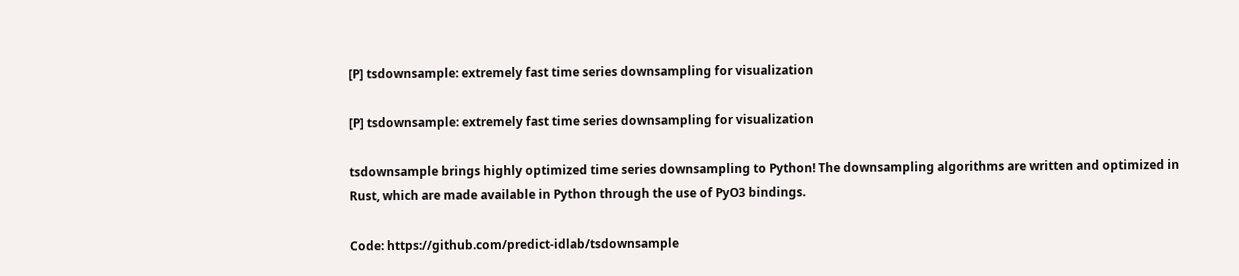[P] tsdownsample: extremely fast time series downsampling for visualization

[P] tsdownsample: extremely fast time series downsampling for visualization

tsdownsample brings highly optimized time series downsampling to Python! The downsampling algorithms are written and optimized in Rust, which are made available in Python through the use of PyO3 bindings.

Code: https://github.com/predict-idlab/tsdownsample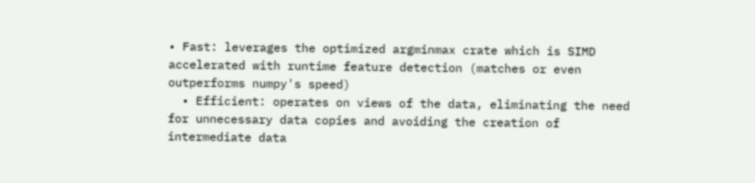• Fast: leverages the optimized argminmax crate which is SIMD accelerated with runtime feature detection (matches or even outperforms numpy's speed)
  • Efficient: operates on views of the data, eliminating the need for unnecessary data copies and avoiding the creation of intermediate data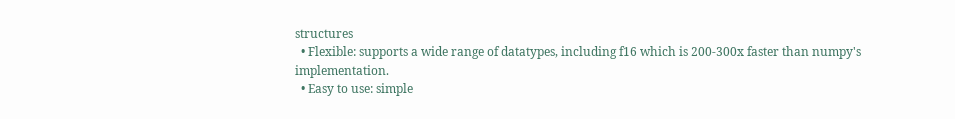structures
  • Flexible: supports a wide range of datatypes, including f16 which is 200-300x faster than numpy's implementation.
  • Easy to use: simple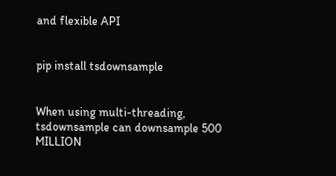and flexible API


pip install tsdownsample


When using multi-threading, tsdownsample can downsample 500 MILLION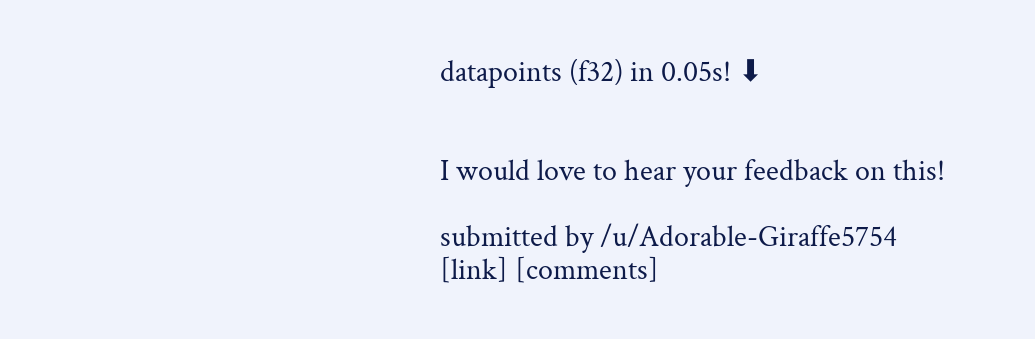datapoints (f32) in 0.05s! ⬇


I would love to hear your feedback on this!

submitted by /u/Adorable-Giraffe5754
[link] [comments]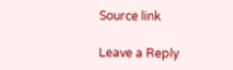Source link

Leave a Reply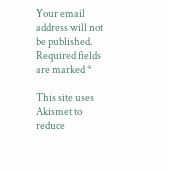Your email address will not be published. Required fields are marked *

This site uses Akismet to reduce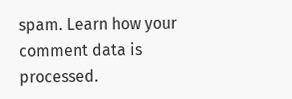spam. Learn how your comment data is processed.